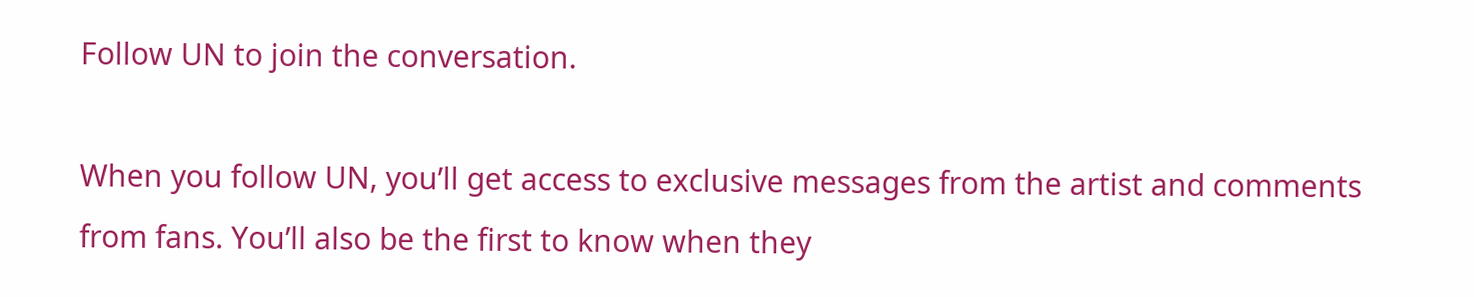Follow UN to join the conversation.

When you follow UN, you’ll get access to exclusive messages from the artist and comments from fans. You’ll also be the first to know when they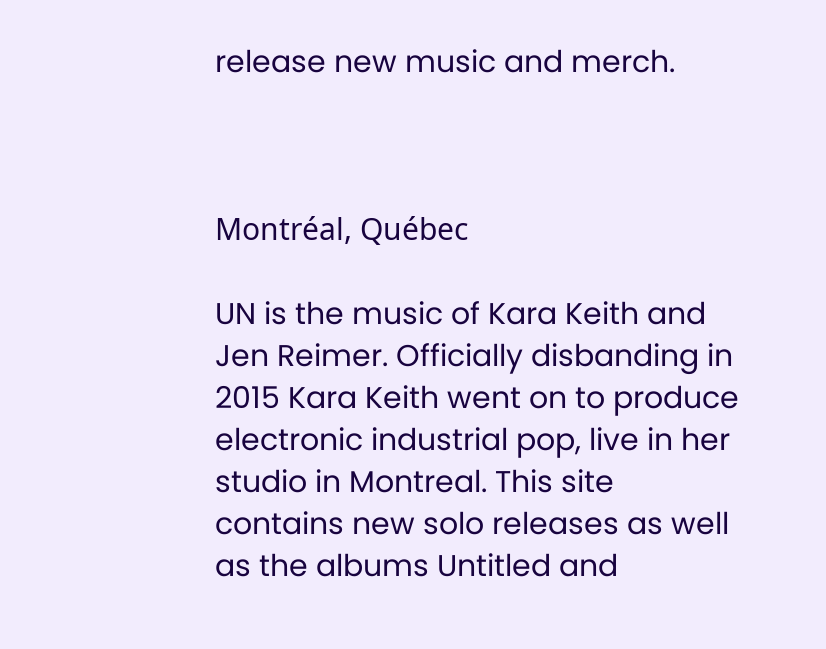release new music and merch.



Montréal, Québec

UN is the music of Kara Keith and Jen Reimer. Officially disbanding in 2015 Kara Keith went on to produce electronic industrial pop, live in her studio in Montreal. This site contains new solo releases as well as the albums Untitled and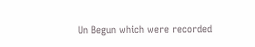Un Begun which were recorded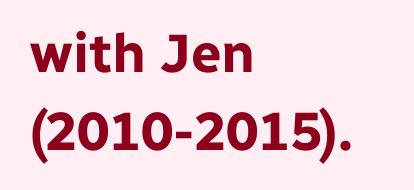with Jen (2010-2015).